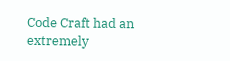Code Craft had an extremely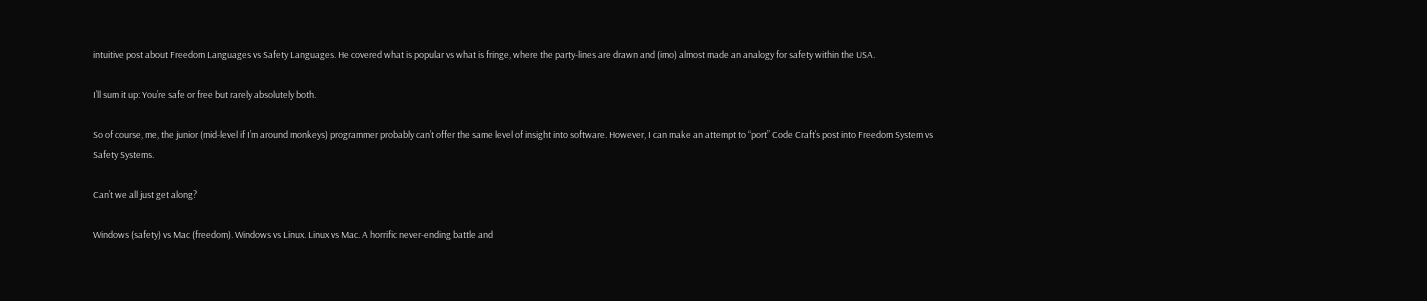intuitive post about Freedom Languages vs Safety Languages. He covered what is popular vs what is fringe, where the party-lines are drawn and (imo) almost made an analogy for safety within the USA.

I’ll sum it up: You’re safe or free but rarely absolutely both.

So of course, me, the junior (mid-level if I’m around monkeys) programmer probably can’t offer the same level of insight into software. However, I can make an attempt to “port” Code Craft’s post into Freedom System vs Safety Systems.

Can’t we all just get along?

Windows (safety) vs Mac (freedom). Windows vs Linux. Linux vs Mac. A horrific never-ending battle and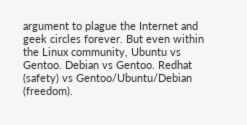argument to plague the Internet and geek circles forever. But even within the Linux community, Ubuntu vs Gentoo. Debian vs Gentoo. Redhat (safety) vs Gentoo/Ubuntu/Debian (freedom).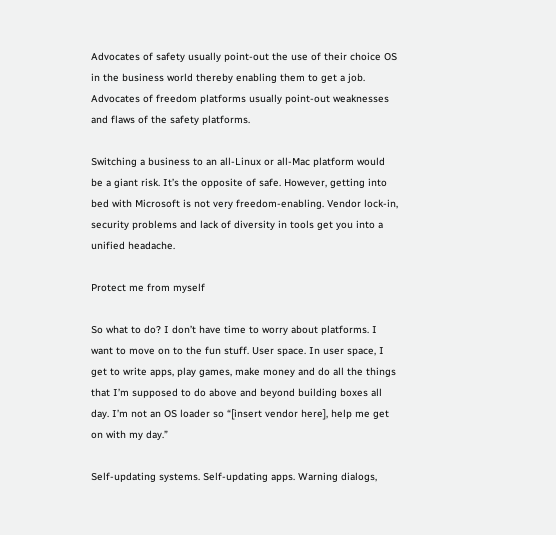Advocates of safety usually point-out the use of their choice OS in the business world thereby enabling them to get a job. Advocates of freedom platforms usually point-out weaknesses and flaws of the safety platforms.

Switching a business to an all-Linux or all-Mac platform would be a giant risk. It’s the opposite of safe. However, getting into bed with Microsoft is not very freedom-enabling. Vendor lock-in, security problems and lack of diversity in tools get you into a unified headache.

Protect me from myself

So what to do? I don’t have time to worry about platforms. I want to move on to the fun stuff. User space. In user space, I get to write apps, play games, make money and do all the things that I’m supposed to do above and beyond building boxes all day. I’m not an OS loader so “[insert vendor here], help me get on with my day.”

Self-updating systems. Self-updating apps. Warning dialogs,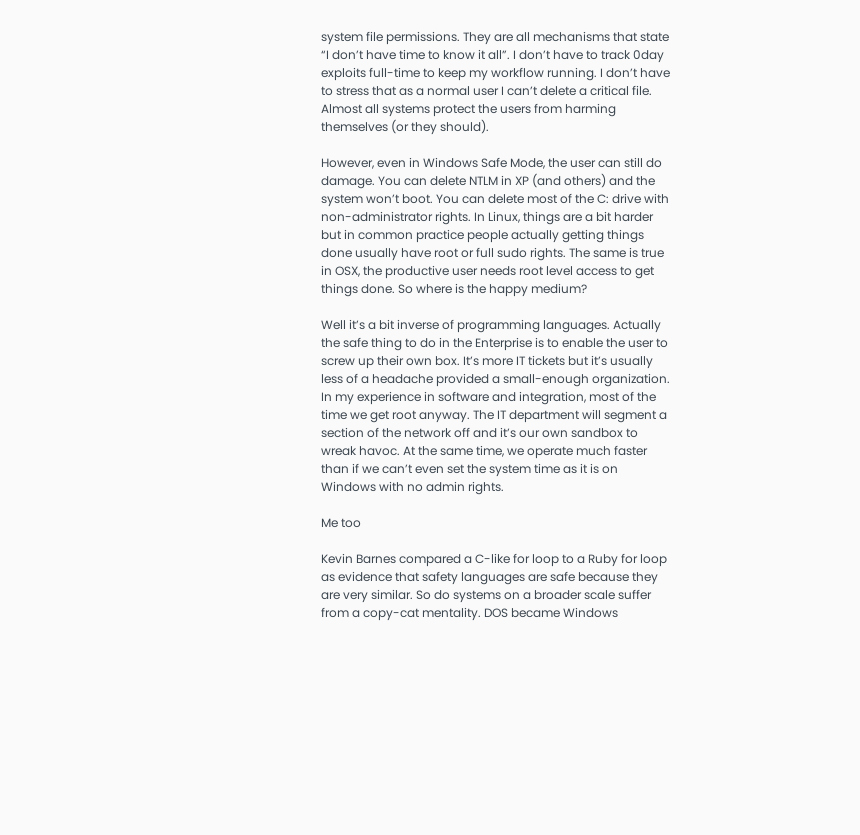system file permissions. They are all mechanisms that state “I don’t have time to know it all”. I don’t have to track 0day exploits full-time to keep my workflow running. I don’t have to stress that as a normal user I can’t delete a critical file. Almost all systems protect the users from harming themselves (or they should).

However, even in Windows Safe Mode, the user can still do damage. You can delete NTLM in XP (and others) and the system won’t boot. You can delete most of the C: drive with non-administrator rights. In Linux, things are a bit harder but in common practice people actually getting things done usually have root or full sudo rights. The same is true in OSX, the productive user needs root level access to get things done. So where is the happy medium?

Well it’s a bit inverse of programming languages. Actually the safe thing to do in the Enterprise is to enable the user to screw up their own box. It’s more IT tickets but it’s usually less of a headache provided a small-enough organization. In my experience in software and integration, most of the time we get root anyway. The IT department will segment a section of the network off and it’s our own sandbox to wreak havoc. At the same time, we operate much faster than if we can’t even set the system time as it is on Windows with no admin rights.

Me too

Kevin Barnes compared a C-like for loop to a Ruby for loop as evidence that safety languages are safe because they are very similar. So do systems on a broader scale suffer from a copy-cat mentality. DOS became Windows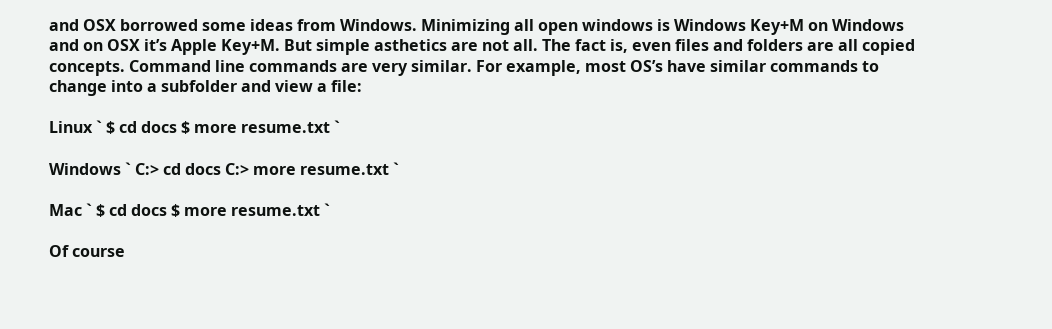and OSX borrowed some ideas from Windows. Minimizing all open windows is Windows Key+M on Windows and on OSX it’s Apple Key+M. But simple asthetics are not all. The fact is, even files and folders are all copied concepts. Command line commands are very similar. For example, most OS’s have similar commands to change into a subfolder and view a file:

Linux ` $ cd docs $ more resume.txt `

Windows ` C:> cd docs C:> more resume.txt `

Mac ` $ cd docs $ more resume.txt `

Of course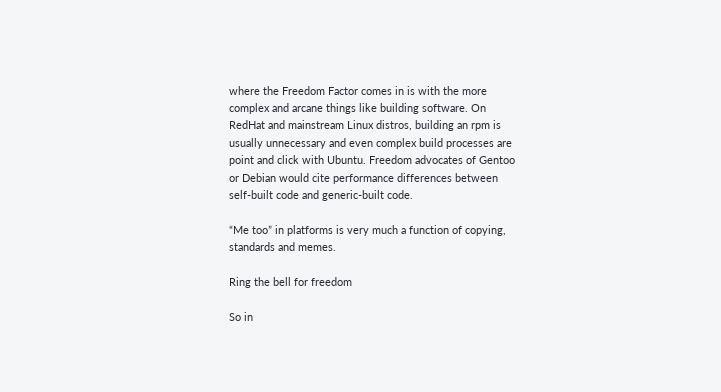where the Freedom Factor comes in is with the more complex and arcane things like building software. On RedHat and mainstream Linux distros, building an rpm is usually unnecessary and even complex build processes are point and click with Ubuntu. Freedom advocates of Gentoo or Debian would cite performance differences between self-built code and generic-built code.

“Me too” in platforms is very much a function of copying, standards and memes.

Ring the bell for freedom

So in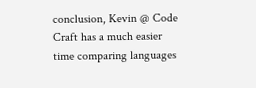conclusion, Kevin @ Code Craft has a much easier time comparing languages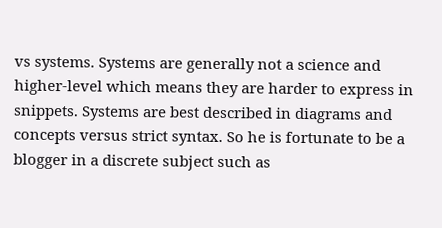vs systems. Systems are generally not a science and higher-level which means they are harder to express in snippets. Systems are best described in diagrams and concepts versus strict syntax. So he is fortunate to be a blogger in a discrete subject such as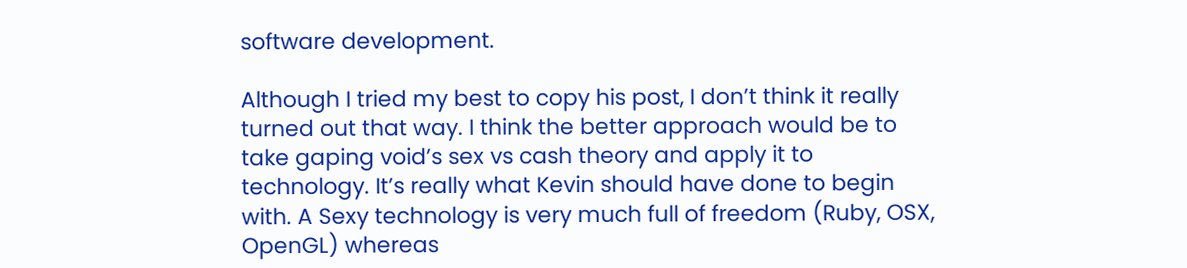software development.

Although I tried my best to copy his post, I don’t think it really turned out that way. I think the better approach would be to take gaping void’s sex vs cash theory and apply it to technology. It’s really what Kevin should have done to begin with. A Sexy technology is very much full of freedom (Ruby, OSX, OpenGL) whereas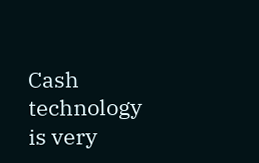Cash technology is very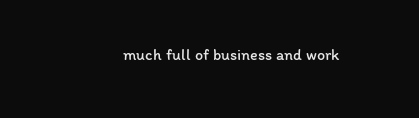much full of business and work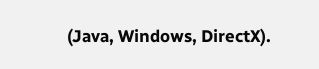(Java, Windows, DirectX).